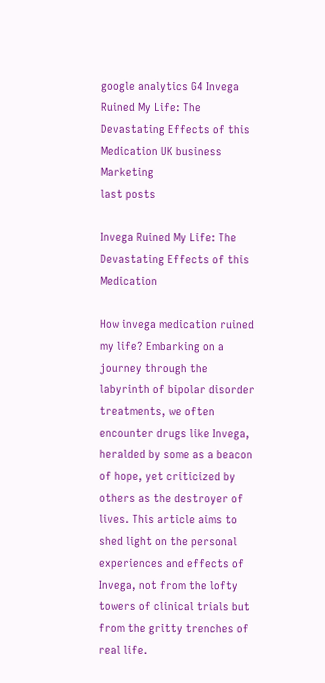google analytics G4 Invega Ruined My Life: The Devastating Effects of this Medication UK business Marketing
last posts

Invega Ruined My Life: The Devastating Effects of this Medication

How invega medication ruined my life? Embarking on a journey through the labyrinth of bipolar disorder treatments, we often encounter drugs like Invega, heralded by some as a beacon of hope, yet criticized by others as the destroyer of lives. This article aims to shed light on the personal experiences and effects of Invega, not from the lofty towers of clinical trials but from the gritty trenches of real life.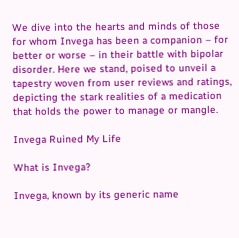We dive into the hearts and minds of those for whom Invega has been a companion – for better or worse – in their battle with bipolar disorder. Here we stand, poised to unveil a tapestry woven from user reviews and ratings, depicting the stark realities of a medication that holds the power to manage or mangle.

Invega Ruined My Life

What is Invega?

Invega, known by its generic name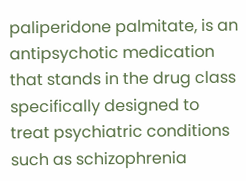paliperidone palmitate, is an antipsychotic medication that stands in the drug class specifically designed to treat psychiatric conditions such as schizophrenia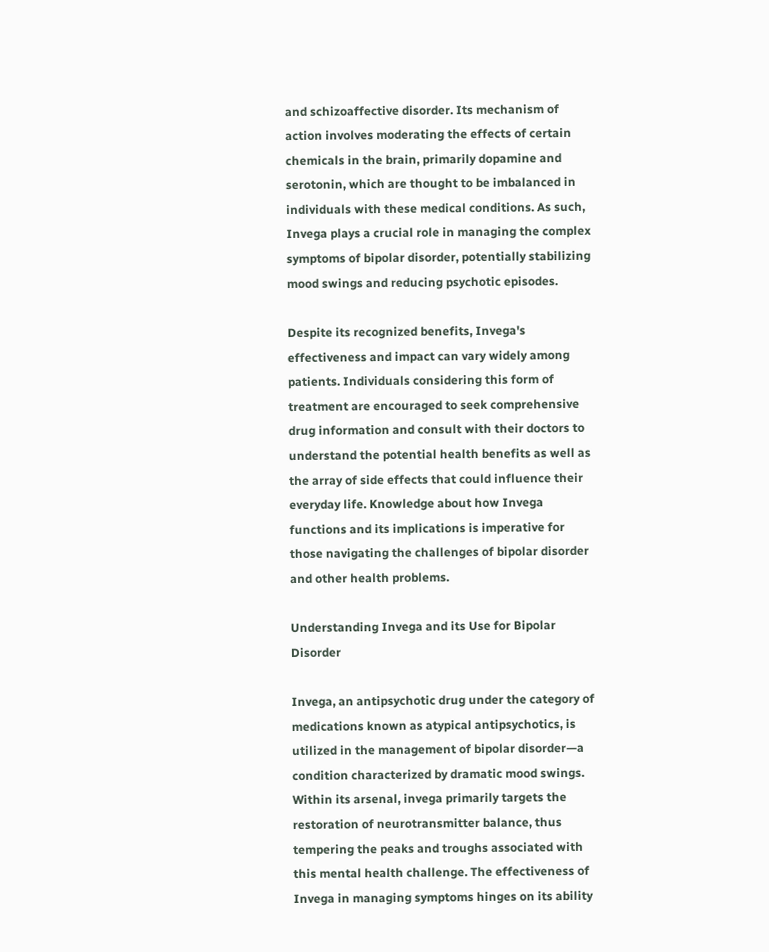and schizoaffective disorder. Its mechanism of action involves moderating the effects of certain chemicals in the brain, primarily dopamine and serotonin, which are thought to be imbalanced in individuals with these medical conditions. As such, Invega plays a crucial role in managing the complex symptoms of bipolar disorder, potentially stabilizing mood swings and reducing psychotic episodes.

Despite its recognized benefits, Invega's effectiveness and impact can vary widely among patients. Individuals considering this form of treatment are encouraged to seek comprehensive drug information and consult with their doctors to understand the potential health benefits as well as the array of side effects that could influence their everyday life. Knowledge about how Invega functions and its implications is imperative for those navigating the challenges of bipolar disorder and other health problems.

Understanding Invega and its Use for Bipolar Disorder

Invega, an antipsychotic drug under the category of medications known as atypical antipsychotics, is utilized in the management of bipolar disorder—a condition characterized by dramatic mood swings. Within its arsenal, invega primarily targets the restoration of neurotransmitter balance, thus tempering the peaks and troughs associated with this mental health challenge. The effectiveness of Invega in managing symptoms hinges on its ability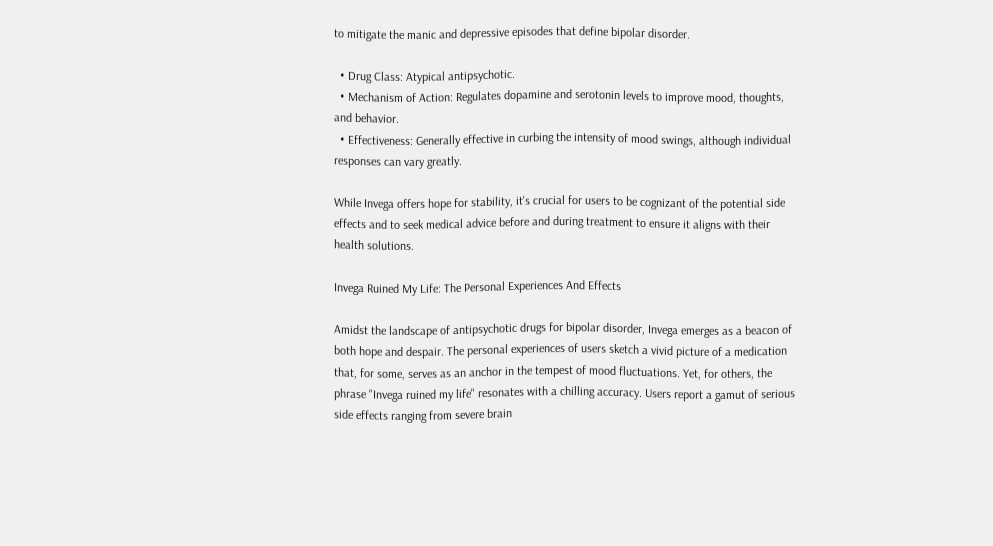to mitigate the manic and depressive episodes that define bipolar disorder.

  • Drug Class: Atypical antipsychotic.
  • Mechanism of Action: Regulates dopamine and serotonin levels to improve mood, thoughts, and behavior.
  • Effectiveness: Generally effective in curbing the intensity of mood swings, although individual responses can vary greatly.

While Invega offers hope for stability, it's crucial for users to be cognizant of the potential side effects and to seek medical advice before and during treatment to ensure it aligns with their health solutions.

Invega Ruined My Life: The Personal Experiences And Effects

Amidst the landscape of antipsychotic drugs for bipolar disorder, Invega emerges as a beacon of both hope and despair. The personal experiences of users sketch a vivid picture of a medication that, for some, serves as an anchor in the tempest of mood fluctuations. Yet, for others, the phrase "Invega ruined my life" resonates with a chilling accuracy. Users report a gamut of serious side effects ranging from severe brain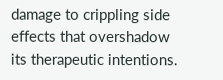damage to crippling side effects that overshadow its therapeutic intentions.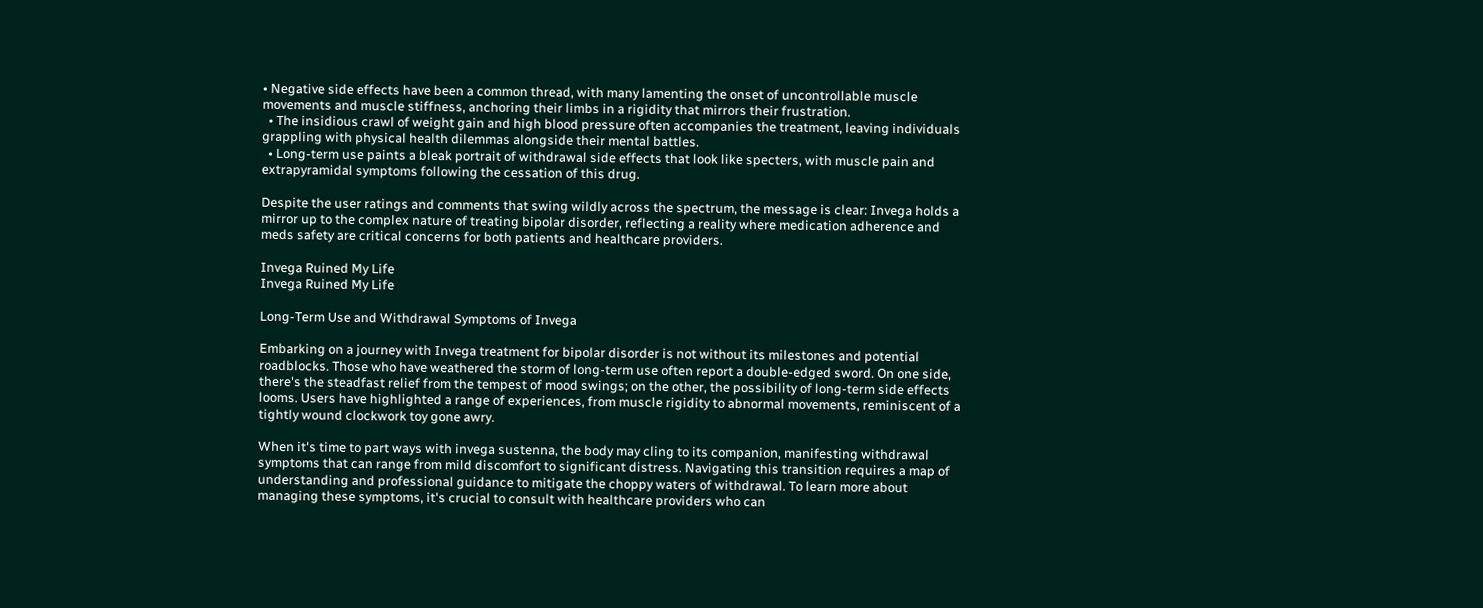• Negative side effects have been a common thread, with many lamenting the onset of uncontrollable muscle movements and muscle stiffness, anchoring their limbs in a rigidity that mirrors their frustration.
  • The insidious crawl of weight gain and high blood pressure often accompanies the treatment, leaving individuals grappling with physical health dilemmas alongside their mental battles.
  • Long-term use paints a bleak portrait of withdrawal side effects that look like specters, with muscle pain and extrapyramidal symptoms following the cessation of this drug.

Despite the user ratings and comments that swing wildly across the spectrum, the message is clear: Invega holds a mirror up to the complex nature of treating bipolar disorder, reflecting a reality where medication adherence and meds safety are critical concerns for both patients and healthcare providers.

Invega Ruined My Life
Invega Ruined My Life

Long-Term Use and Withdrawal Symptoms of Invega

Embarking on a journey with Invega treatment for bipolar disorder is not without its milestones and potential roadblocks. Those who have weathered the storm of long-term use often report a double-edged sword. On one side, there's the steadfast relief from the tempest of mood swings; on the other, the possibility of long-term side effects looms. Users have highlighted a range of experiences, from muscle rigidity to abnormal movements, reminiscent of a tightly wound clockwork toy gone awry.

When it's time to part ways with invega sustenna, the body may cling to its companion, manifesting withdrawal symptoms that can range from mild discomfort to significant distress. Navigating this transition requires a map of understanding and professional guidance to mitigate the choppy waters of withdrawal. To learn more about managing these symptoms, it's crucial to consult with healthcare providers who can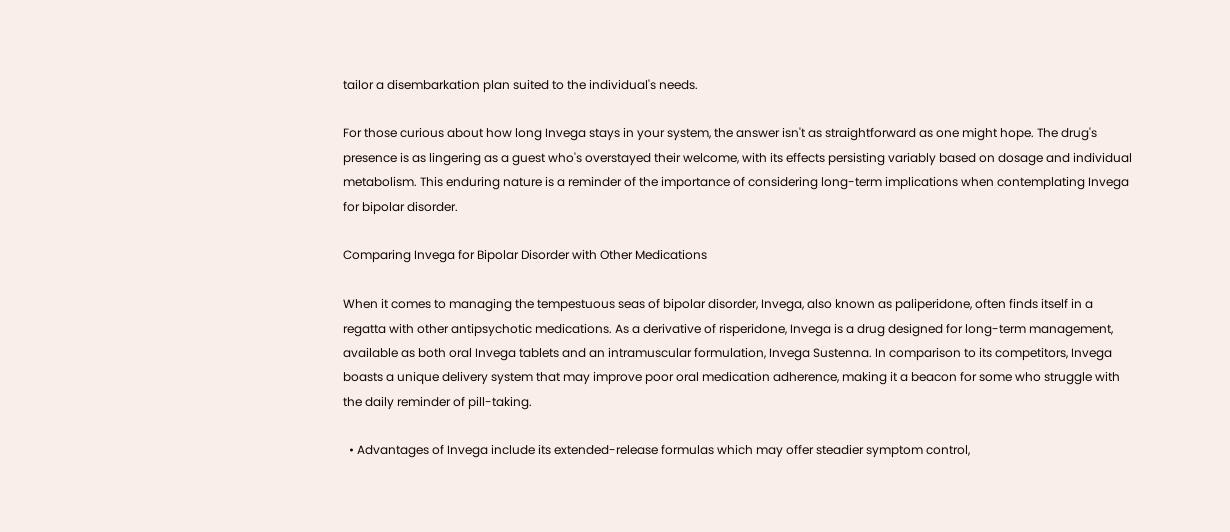tailor a disembarkation plan suited to the individual's needs.

For those curious about how long Invega stays in your system, the answer isn't as straightforward as one might hope. The drug's presence is as lingering as a guest who's overstayed their welcome, with its effects persisting variably based on dosage and individual metabolism. This enduring nature is a reminder of the importance of considering long-term implications when contemplating Invega for bipolar disorder.

Comparing Invega for Bipolar Disorder with Other Medications

When it comes to managing the tempestuous seas of bipolar disorder, Invega, also known as paliperidone, often finds itself in a regatta with other antipsychotic medications. As a derivative of risperidone, Invega is a drug designed for long-term management, available as both oral Invega tablets and an intramuscular formulation, Invega Sustenna. In comparison to its competitors, Invega boasts a unique delivery system that may improve poor oral medication adherence, making it a beacon for some who struggle with the daily reminder of pill-taking.

  • Advantages of Invega include its extended-release formulas which may offer steadier symptom control,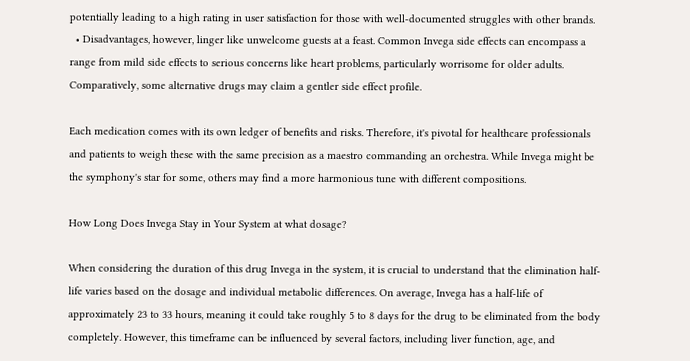potentially leading to a high rating in user satisfaction for those with well-documented struggles with other brands.
  • Disadvantages, however, linger like unwelcome guests at a feast. Common Invega side effects can encompass a range from mild side effects to serious concerns like heart problems, particularly worrisome for older adults. Comparatively, some alternative drugs may claim a gentler side effect profile.

Each medication comes with its own ledger of benefits and risks. Therefore, it's pivotal for healthcare professionals and patients to weigh these with the same precision as a maestro commanding an orchestra. While Invega might be the symphony's star for some, others may find a more harmonious tune with different compositions.

How Long Does Invega Stay in Your System at what dosage?

When considering the duration of this drug Invega in the system, it is crucial to understand that the elimination half-life varies based on the dosage and individual metabolic differences. On average, Invega has a half-life of approximately 23 to 33 hours, meaning it could take roughly 5 to 8 days for the drug to be eliminated from the body completely. However, this timeframe can be influenced by several factors, including liver function, age, and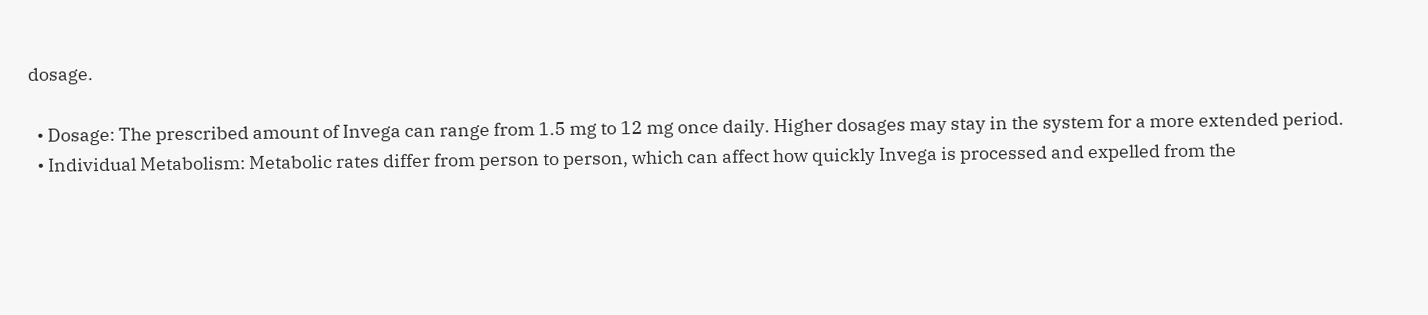dosage.

  • Dosage: The prescribed amount of Invega can range from 1.5 mg to 12 mg once daily. Higher dosages may stay in the system for a more extended period.
  • Individual Metabolism: Metabolic rates differ from person to person, which can affect how quickly Invega is processed and expelled from the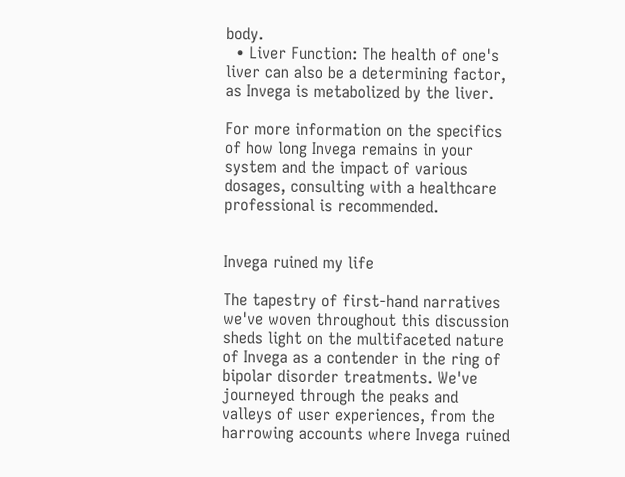body.
  • Liver Function: The health of one's liver can also be a determining factor, as Invega is metabolized by the liver.

For more information on the specifics of how long Invega remains in your system and the impact of various dosages, consulting with a healthcare professional is recommended.


Invega ruined my life

The tapestry of first-hand narratives we've woven throughout this discussion sheds light on the multifaceted nature of Invega as a contender in the ring of bipolar disorder treatments. We've journeyed through the peaks and valleys of user experiences, from the harrowing accounts where Invega ruined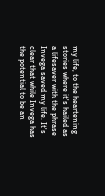my life, to the heartening stories where it's hailed as a lifesaver with the phrase Invega saved my life. It's clear that while Invega has the potential to be an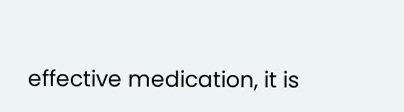effective medication, it is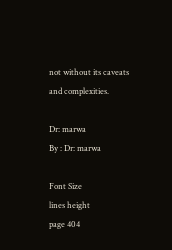not without its caveats and complexities.

Dr: marwa
By : Dr: marwa

Font Size
lines height
page 404